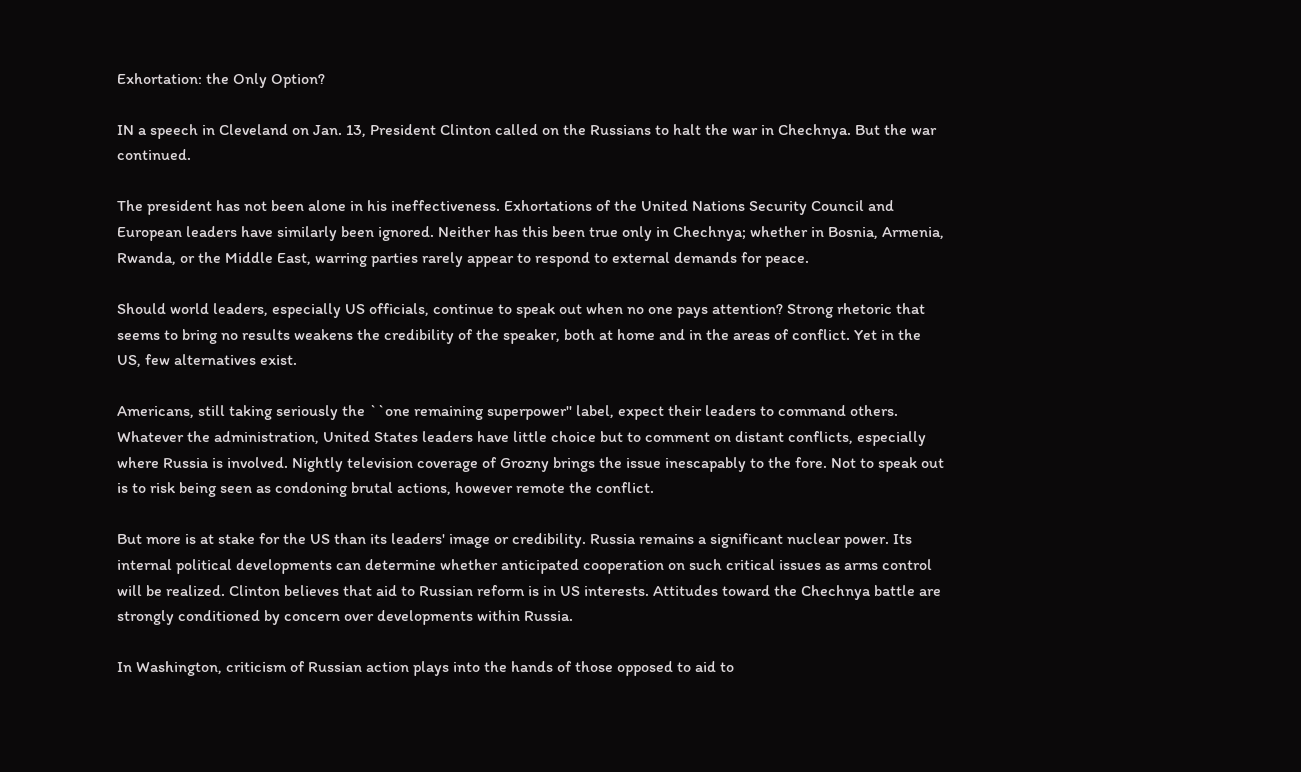Exhortation: the Only Option?

IN a speech in Cleveland on Jan. 13, President Clinton called on the Russians to halt the war in Chechnya. But the war continued.

The president has not been alone in his ineffectiveness. Exhortations of the United Nations Security Council and European leaders have similarly been ignored. Neither has this been true only in Chechnya; whether in Bosnia, Armenia, Rwanda, or the Middle East, warring parties rarely appear to respond to external demands for peace.

Should world leaders, especially US officials, continue to speak out when no one pays attention? Strong rhetoric that seems to bring no results weakens the credibility of the speaker, both at home and in the areas of conflict. Yet in the US, few alternatives exist.

Americans, still taking seriously the ``one remaining superpower'' label, expect their leaders to command others. Whatever the administration, United States leaders have little choice but to comment on distant conflicts, especially where Russia is involved. Nightly television coverage of Grozny brings the issue inescapably to the fore. Not to speak out is to risk being seen as condoning brutal actions, however remote the conflict.

But more is at stake for the US than its leaders' image or credibility. Russia remains a significant nuclear power. Its internal political developments can determine whether anticipated cooperation on such critical issues as arms control will be realized. Clinton believes that aid to Russian reform is in US interests. Attitudes toward the Chechnya battle are strongly conditioned by concern over developments within Russia.

In Washington, criticism of Russian action plays into the hands of those opposed to aid to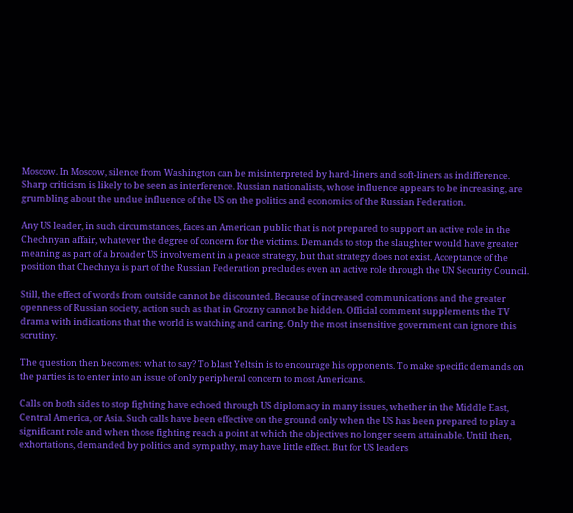Moscow. In Moscow, silence from Washington can be misinterpreted by hard-liners and soft-liners as indifference. Sharp criticism is likely to be seen as interference. Russian nationalists, whose influence appears to be increasing, are grumbling about the undue influence of the US on the politics and economics of the Russian Federation.

Any US leader, in such circumstances, faces an American public that is not prepared to support an active role in the Chechnyan affair, whatever the degree of concern for the victims. Demands to stop the slaughter would have greater meaning as part of a broader US involvement in a peace strategy, but that strategy does not exist. Acceptance of the position that Chechnya is part of the Russian Federation precludes even an active role through the UN Security Council.

Still, the effect of words from outside cannot be discounted. Because of increased communications and the greater openness of Russian society, action such as that in Grozny cannot be hidden. Official comment supplements the TV drama with indications that the world is watching and caring. Only the most insensitive government can ignore this scrutiny.

The question then becomes: what to say? To blast Yeltsin is to encourage his opponents. To make specific demands on the parties is to enter into an issue of only peripheral concern to most Americans.

Calls on both sides to stop fighting have echoed through US diplomacy in many issues, whether in the Middle East, Central America, or Asia. Such calls have been effective on the ground only when the US has been prepared to play a significant role and when those fighting reach a point at which the objectives no longer seem attainable. Until then, exhortations, demanded by politics and sympathy, may have little effect. But for US leaders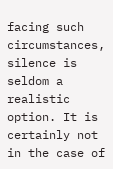facing such circumstances, silence is seldom a realistic option. It is certainly not in the case of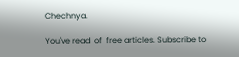Chechnya.

You've read  of  free articles. Subscribe to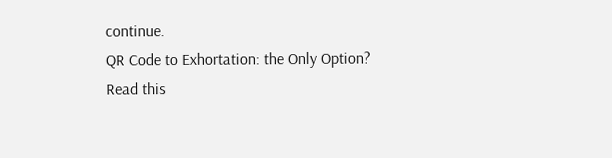continue.
QR Code to Exhortation: the Only Option?
Read this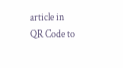article in
QR Code to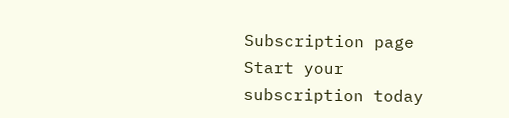Subscription page
Start your subscription today